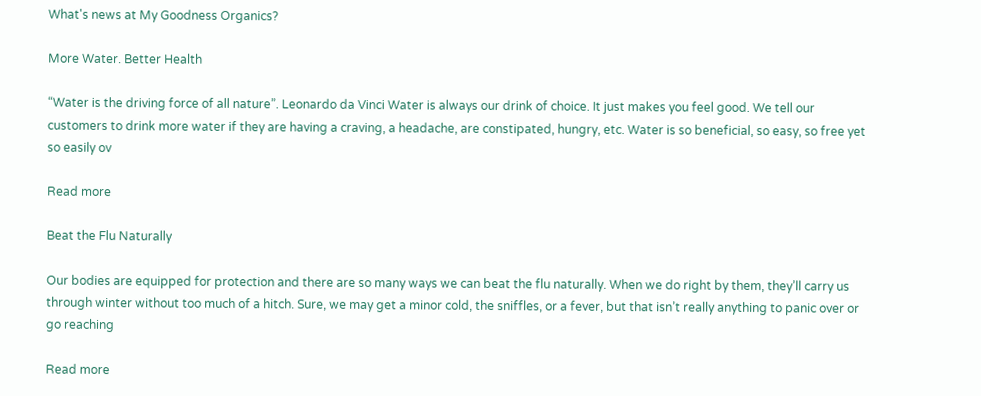What's news at My Goodness Organics?

More Water. Better Health

“Water is the driving force of all nature”. Leonardo da Vinci Water is always our drink of choice. It just makes you feel good. We tell our customers to drink more water if they are having a craving, a headache, are constipated, hungry, etc. Water is so beneficial, so easy, so free yet so easily ov

Read more

Beat the Flu Naturally

Our bodies are equipped for protection and there are so many ways we can beat the flu naturally. When we do right by them, they’ll carry us through winter without too much of a hitch. Sure, we may get a minor cold, the sniffles, or a fever, but that isn’t really anything to panic over or go reaching

Read more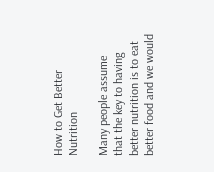How to Get Better Nutrition

Many people assume that the key to having better nutrition is to eat better food and we would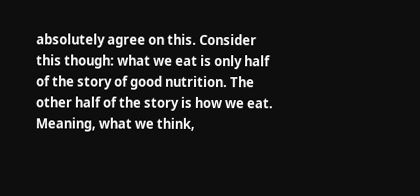absolutely agree on this. Consider this though: what we eat is only half of the story of good nutrition. The other half of the story is how we eat. Meaning, what we think,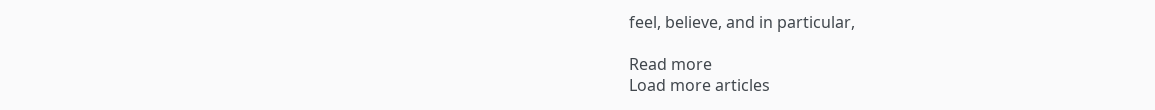feel, believe, and in particular,

Read more
Load more articles